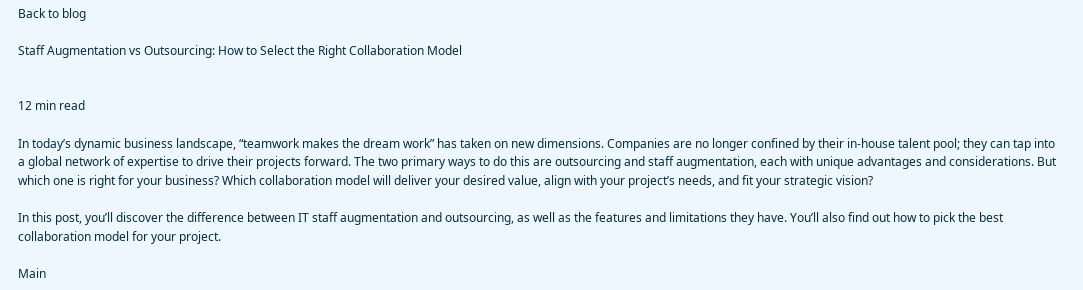Back to blog

Staff Augmentation vs Outsourcing: How to Select the Right Collaboration Model


12 min read

In today’s dynamic business landscape, “teamwork makes the dream work” has taken on new dimensions. Companies are no longer confined by their in-house talent pool; they can tap into a global network of expertise to drive their projects forward. The two primary ways to do this are outsourcing and staff augmentation, each with unique advantages and considerations. But which one is right for your business? Which collaboration model will deliver your desired value, align with your project’s needs, and fit your strategic vision?

In this post, you’ll discover the difference between IT staff augmentation and outsourcing, as well as the features and limitations they have. You’ll also find out how to pick the best collaboration model for your project.

Main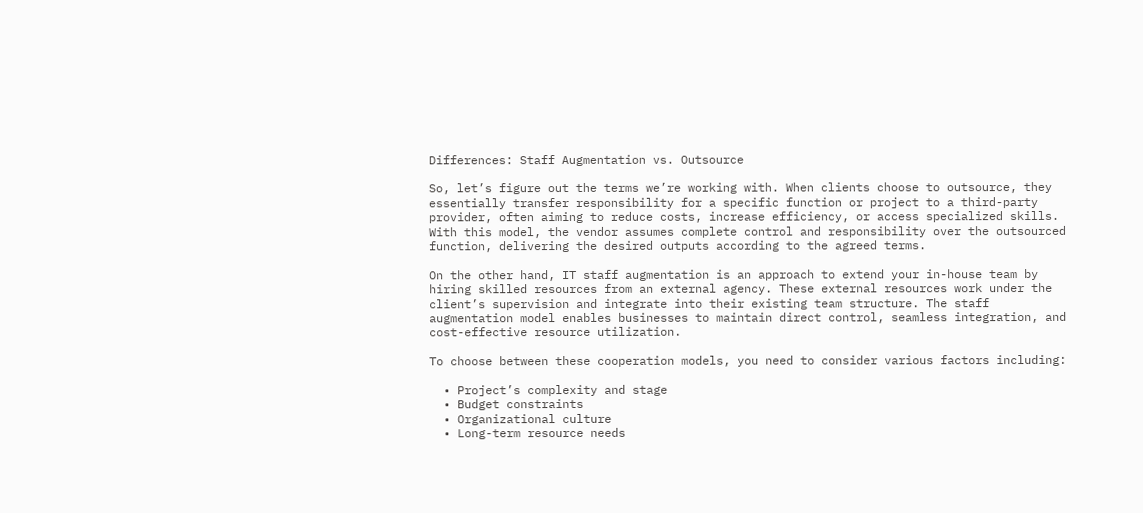Differences: Staff Augmentation vs. Outsource

So, let’s figure out the terms we’re working with. When clients choose to outsource, they essentially transfer responsibility for a specific function or project to a third-party provider, often aiming to reduce costs, increase efficiency, or access specialized skills. With this model, the vendor assumes complete control and responsibility over the outsourced function, delivering the desired outputs according to the agreed terms.

On the other hand, IT staff augmentation is an approach to extend your in-house team by hiring skilled resources from an external agency. These external resources work under the client’s supervision and integrate into their existing team structure. The staff augmentation model enables businesses to maintain direct control, seamless integration, and cost-effective resource utilization.

To choose between these cooperation models, you need to consider various factors including:

  • Project’s complexity and stage
  • Budget constraints
  • Organizational culture
  • Long-term resource needs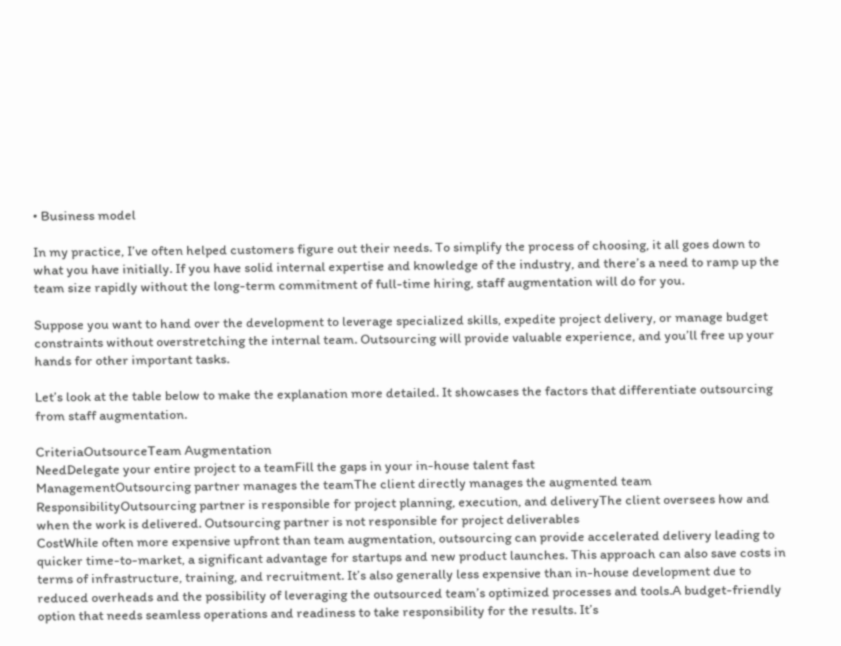• Business model

In my practice, I’ve often helped customers figure out their needs. To simplify the process of choosing, it all goes down to what you have initially. If you have solid internal expertise and knowledge of the industry, and there’s a need to ramp up the team size rapidly without the long-term commitment of full-time hiring, staff augmentation will do for you.

Suppose you want to hand over the development to leverage specialized skills, expedite project delivery, or manage budget constraints without overstretching the internal team. Outsourcing will provide valuable experience, and you’ll free up your hands for other important tasks.

Let’s look at the table below to make the explanation more detailed. It showcases the factors that differentiate outsourcing from staff augmentation.

CriteriaOutsourceTeam Augmentation
NeedDelegate your entire project to a teamFill the gaps in your in-house talent fast
ManagementOutsourcing partner manages the teamThe client directly manages the augmented team
ResponsibilityOutsourcing partner is responsible for project planning, execution, and deliveryThe client oversees how and when the work is delivered. Outsourcing partner is not responsible for project deliverables
CostWhile often more expensive upfront than team augmentation, outsourcing can provide accelerated delivery leading to quicker time-to-market, a significant advantage for startups and new product launches. This approach can also save costs in terms of infrastructure, training, and recruitment. It’s also generally less expensive than in-house development due to reduced overheads and the possibility of leveraging the outsourced team’s optimized processes and tools.A budget-friendly option that needs seamless operations and readiness to take responsibility for the results. It’s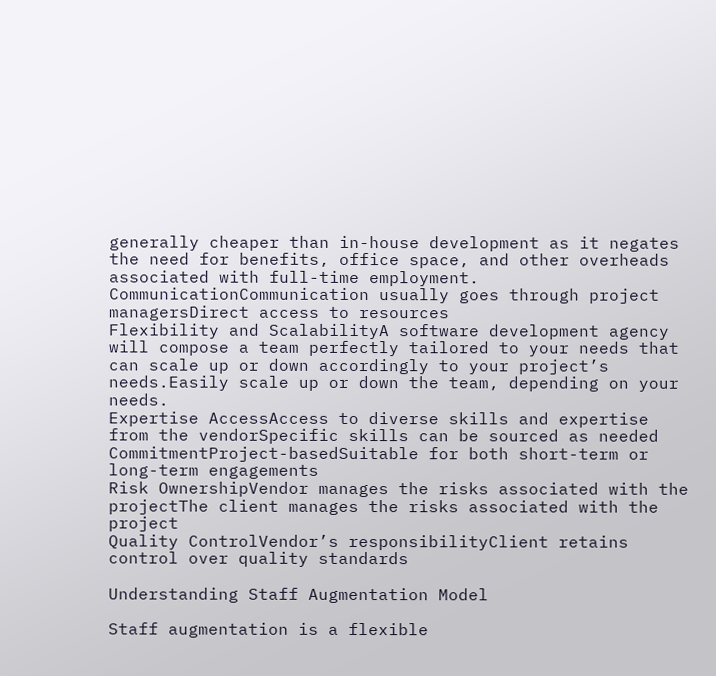generally cheaper than in-house development as it negates the need for benefits, office space, and other overheads associated with full-time employment.
CommunicationCommunication usually goes through project managersDirect access to resources
Flexibility and ScalabilityA software development agency will compose a team perfectly tailored to your needs that can scale up or down accordingly to your project’s needs.Easily scale up or down the team, depending on your needs.
Expertise AccessAccess to diverse skills and expertise from the vendorSpecific skills can be sourced as needed
CommitmentProject-basedSuitable for both short-term or long-term engagements
Risk OwnershipVendor manages the risks associated with the projectThe client manages the risks associated with the project
Quality ControlVendor’s responsibilityClient retains control over quality standards

Understanding Staff Augmentation Model

Staff augmentation is a flexible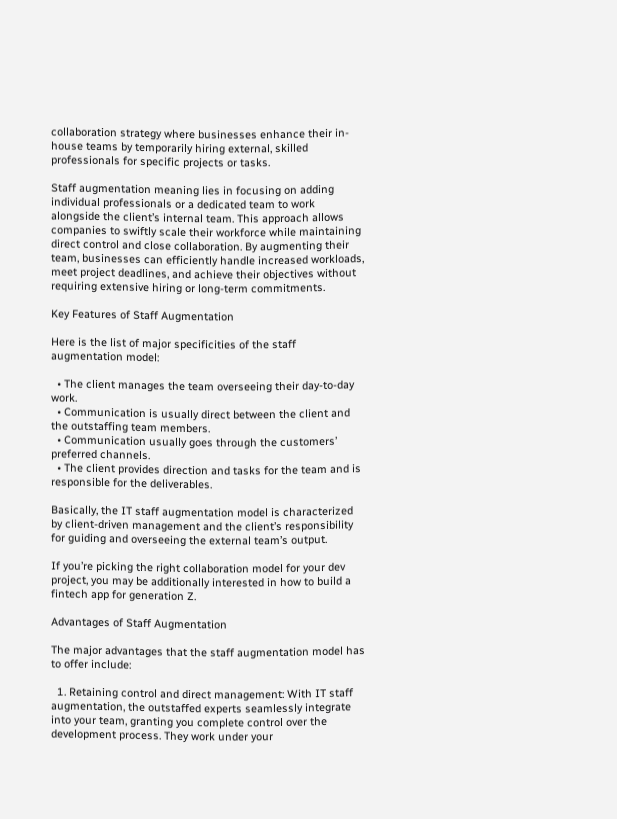collaboration strategy where businesses enhance their in-house teams by temporarily hiring external, skilled professionals for specific projects or tasks.

Staff augmentation meaning lies in focusing on adding individual professionals or a dedicated team to work alongside the client’s internal team. This approach allows companies to swiftly scale their workforce while maintaining direct control and close collaboration. By augmenting their team, businesses can efficiently handle increased workloads, meet project deadlines, and achieve their objectives without requiring extensive hiring or long-term commitments.

Key Features of Staff Augmentation

Here is the list of major specificities of the staff augmentation model:

  • The client manages the team overseeing their day-to-day work.
  • Communication is usually direct between the client and the outstaffing team members.
  • Communication usually goes through the customers’ preferred channels.
  • The client provides direction and tasks for the team and is responsible for the deliverables.

Basically, the IT staff augmentation model is characterized by client-driven management and the client’s responsibility for guiding and overseeing the external team’s output.

If you’re picking the right collaboration model for your dev project, you may be additionally interested in how to build a fintech app for generation Z.

Advantages of Staff Augmentation

The major advantages that the staff augmentation model has to offer include:

  1. Retaining control and direct management: With IT staff augmentation, the outstaffed experts seamlessly integrate into your team, granting you complete control over the development process. They work under your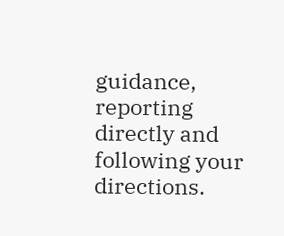guidance, reporting directly and following your directions.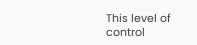This level of control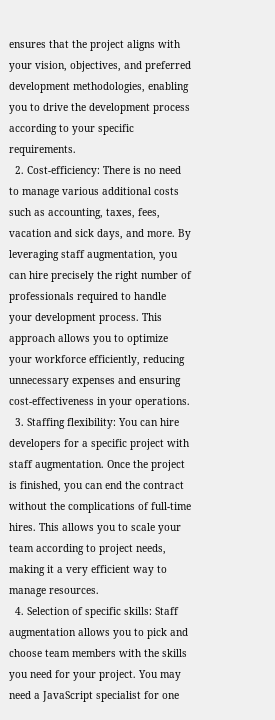ensures that the project aligns with your vision, objectives, and preferred development methodologies, enabling you to drive the development process according to your specific requirements.
  2. Cost-efficiency: There is no need to manage various additional costs such as accounting, taxes, fees, vacation and sick days, and more. By leveraging staff augmentation, you can hire precisely the right number of professionals required to handle your development process. This approach allows you to optimize your workforce efficiently, reducing unnecessary expenses and ensuring cost-effectiveness in your operations.
  3. Staffing flexibility: You can hire developers for a specific project with staff augmentation. Once the project is finished, you can end the contract without the complications of full-time hires. This allows you to scale your team according to project needs, making it a very efficient way to manage resources.
  4. Selection of specific skills: Staff augmentation allows you to pick and choose team members with the skills you need for your project. You may need a JavaScript specialist for one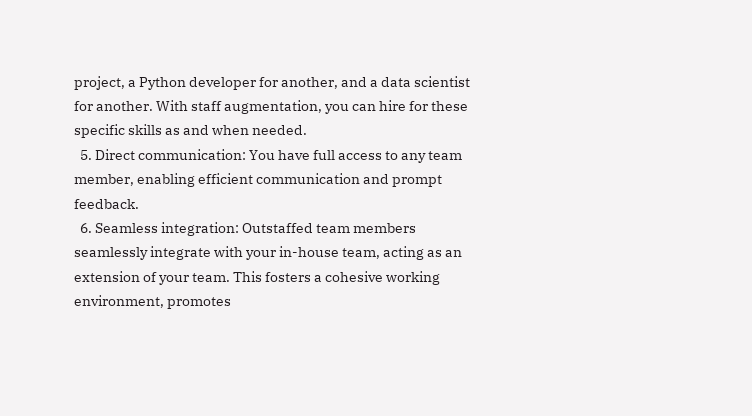project, a Python developer for another, and a data scientist for another. With staff augmentation, you can hire for these specific skills as and when needed.
  5. Direct communication: You have full access to any team member, enabling efficient communication and prompt feedback.
  6. Seamless integration: Outstaffed team members seamlessly integrate with your in-house team, acting as an extension of your team. This fosters a cohesive working environment, promotes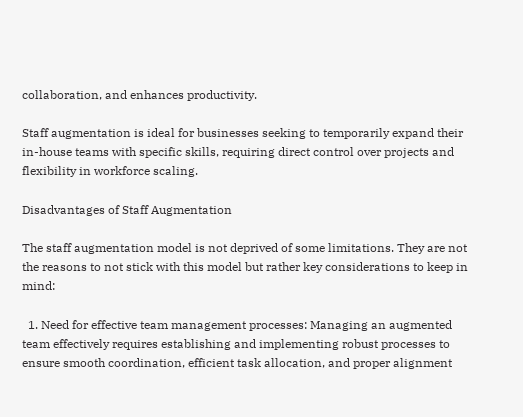collaboration, and enhances productivity.

Staff augmentation is ideal for businesses seeking to temporarily expand their in-house teams with specific skills, requiring direct control over projects and flexibility in workforce scaling.

Disadvantages of Staff Augmentation

The staff augmentation model is not deprived of some limitations. They are not the reasons to not stick with this model but rather key considerations to keep in mind:

  1. Need for effective team management processes: Managing an augmented team effectively requires establishing and implementing robust processes to ensure smooth coordination, efficient task allocation, and proper alignment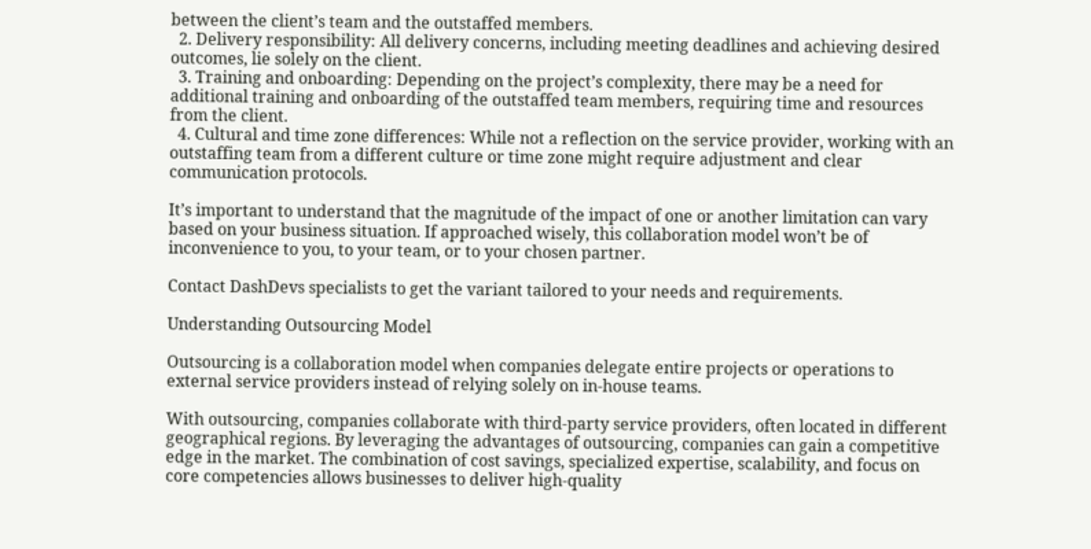between the client’s team and the outstaffed members.
  2. Delivery responsibility: All delivery concerns, including meeting deadlines and achieving desired outcomes, lie solely on the client.
  3. Training and onboarding: Depending on the project’s complexity, there may be a need for additional training and onboarding of the outstaffed team members, requiring time and resources from the client.
  4. Cultural and time zone differences: While not a reflection on the service provider, working with an outstaffing team from a different culture or time zone might require adjustment and clear communication protocols.

It’s important to understand that the magnitude of the impact of one or another limitation can vary based on your business situation. If approached wisely, this collaboration model won’t be of inconvenience to you, to your team, or to your chosen partner.

Contact DashDevs specialists to get the variant tailored to your needs and requirements.

Understanding Outsourcing Model

Outsourcing is a collaboration model when companies delegate entire projects or operations to external service providers instead of relying solely on in-house teams.

With outsourcing, companies collaborate with third-party service providers, often located in different geographical regions. By leveraging the advantages of outsourcing, companies can gain a competitive edge in the market. The combination of cost savings, specialized expertise, scalability, and focus on core competencies allows businesses to deliver high-quality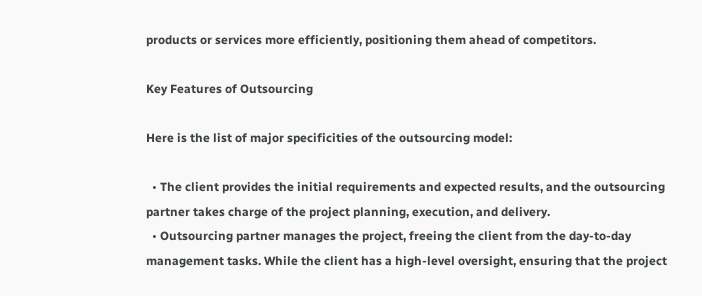products or services more efficiently, positioning them ahead of competitors.

Key Features of Outsourcing

Here is the list of major specificities of the outsourcing model:

  • The client provides the initial requirements and expected results, and the outsourcing partner takes charge of the project planning, execution, and delivery.
  • Outsourcing partner manages the project, freeing the client from the day-to-day management tasks. While the client has a high-level oversight, ensuring that the project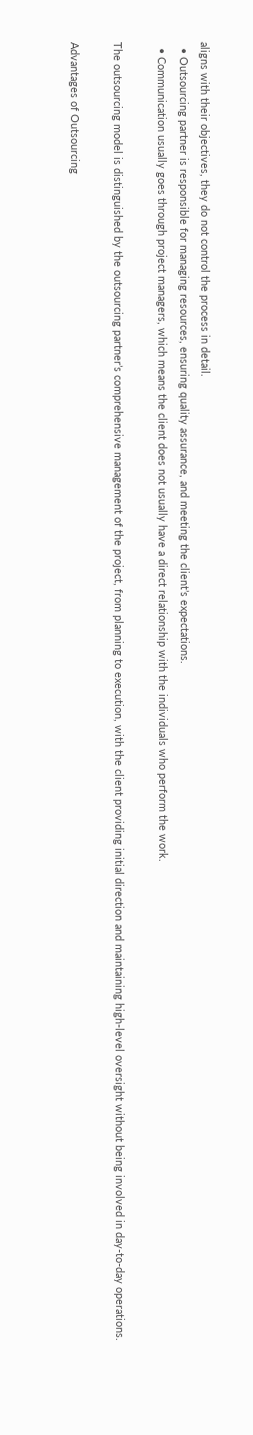aligns with their objectives, they do not control the process in detail.
  • Outsourcing partner is responsible for managing resources, ensuring quality assurance, and meeting the client’s expectations.
  • Communication usually goes through project managers, which means the client does not usually have a direct relationship with the individuals who perform the work.

The outsourcing model is distinguished by the outsourcing partner’s comprehensive management of the project, from planning to execution, with the client providing initial direction and maintaining high-level oversight without being involved in day-to-day operations.

Advantages of Outsourcing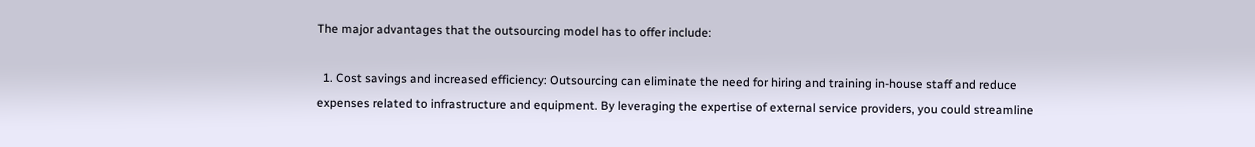The major advantages that the outsourcing model has to offer include:

  1. Cost savings and increased efficiency: Outsourcing can eliminate the need for hiring and training in-house staff and reduce expenses related to infrastructure and equipment. By leveraging the expertise of external service providers, you could streamline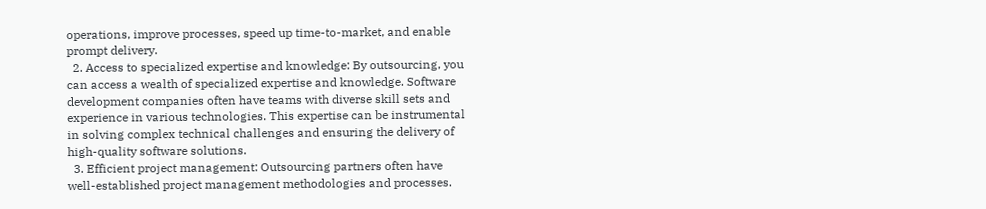operations, improve processes, speed up time-to-market, and enable prompt delivery.
  2. Access to specialized expertise and knowledge: By outsourcing, you can access a wealth of specialized expertise and knowledge. Software development companies often have teams with diverse skill sets and experience in various technologies. This expertise can be instrumental in solving complex technical challenges and ensuring the delivery of high-quality software solutions.
  3. Efficient project management: Outsourcing partners often have well-established project management methodologies and processes.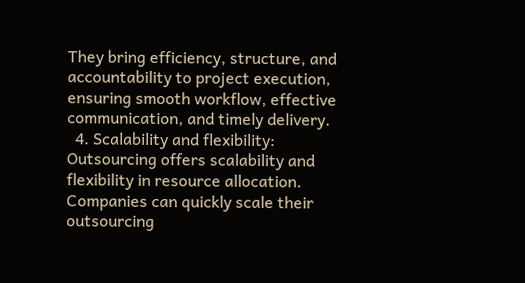They bring efficiency, structure, and accountability to project execution, ensuring smooth workflow, effective communication, and timely delivery.
  4. Scalability and flexibility: Outsourcing offers scalability and flexibility in resource allocation. Companies can quickly scale their outsourcing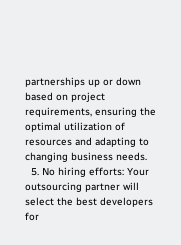partnerships up or down based on project requirements, ensuring the optimal utilization of resources and adapting to changing business needs.
  5. No hiring efforts: Your outsourcing partner will select the best developers for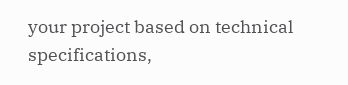your project based on technical specifications,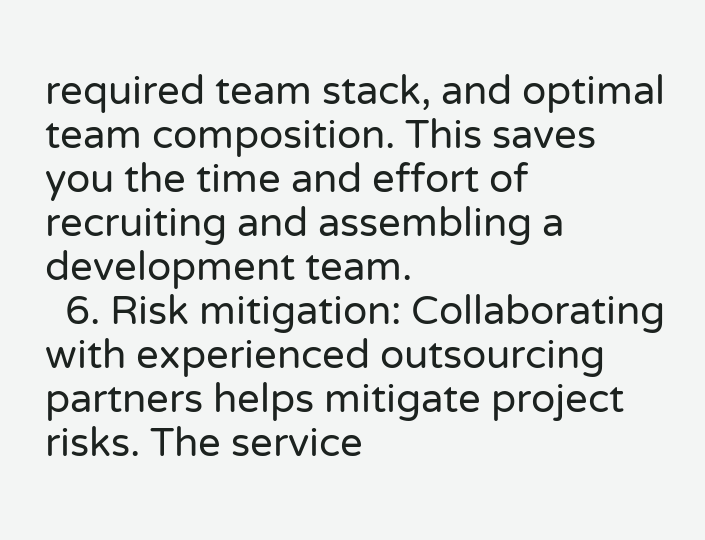required team stack, and optimal team composition. This saves you the time and effort of recruiting and assembling a development team.
  6. Risk mitigation: Collaborating with experienced outsourcing partners helps mitigate project risks. The service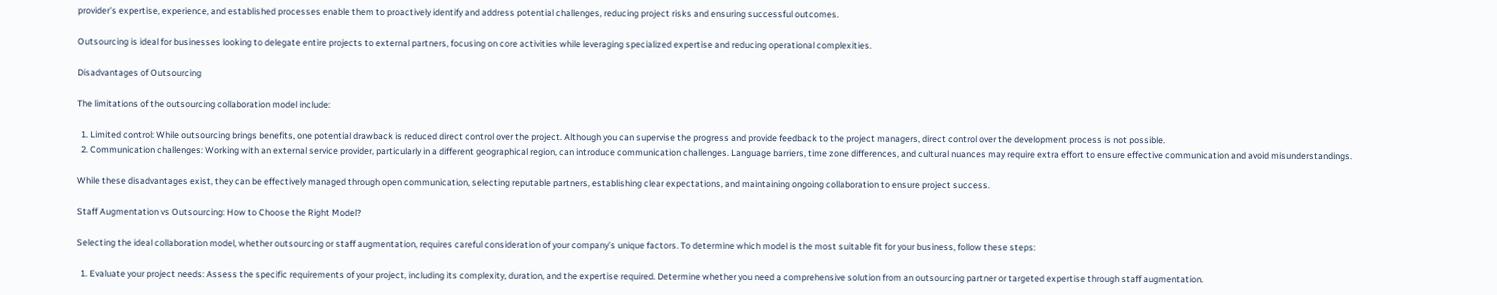provider’s expertise, experience, and established processes enable them to proactively identify and address potential challenges, reducing project risks and ensuring successful outcomes.

Outsourcing is ideal for businesses looking to delegate entire projects to external partners, focusing on core activities while leveraging specialized expertise and reducing operational complexities.

Disadvantages of Outsourcing

The limitations of the outsourcing collaboration model include:

  1. Limited control: While outsourcing brings benefits, one potential drawback is reduced direct control over the project. Although you can supervise the progress and provide feedback to the project managers, direct control over the development process is not possible.
  2. Communication challenges: Working with an external service provider, particularly in a different geographical region, can introduce communication challenges. Language barriers, time zone differences, and cultural nuances may require extra effort to ensure effective communication and avoid misunderstandings.

While these disadvantages exist, they can be effectively managed through open communication, selecting reputable partners, establishing clear expectations, and maintaining ongoing collaboration to ensure project success.

Staff Augmentation vs Outsourcing: How to Choose the Right Model?

Selecting the ideal collaboration model, whether outsourcing or staff augmentation, requires careful consideration of your company’s unique factors. To determine which model is the most suitable fit for your business, follow these steps:

  1. Evaluate your project needs: Assess the specific requirements of your project, including its complexity, duration, and the expertise required. Determine whether you need a comprehensive solution from an outsourcing partner or targeted expertise through staff augmentation.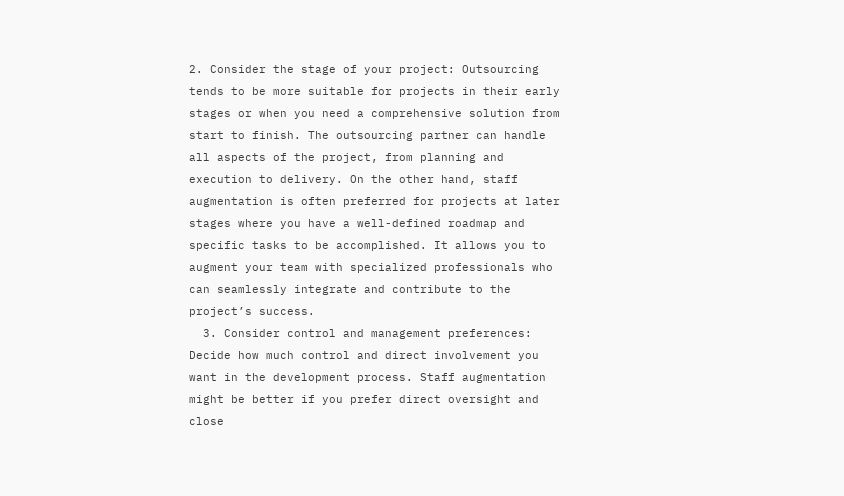2. Consider the stage of your project: Outsourcing tends to be more suitable for projects in their early stages or when you need a comprehensive solution from start to finish. The outsourcing partner can handle all aspects of the project, from planning and execution to delivery. On the other hand, staff augmentation is often preferred for projects at later stages where you have a well-defined roadmap and specific tasks to be accomplished. It allows you to augment your team with specialized professionals who can seamlessly integrate and contribute to the project’s success.
  3. Consider control and management preferences: Decide how much control and direct involvement you want in the development process. Staff augmentation might be better if you prefer direct oversight and close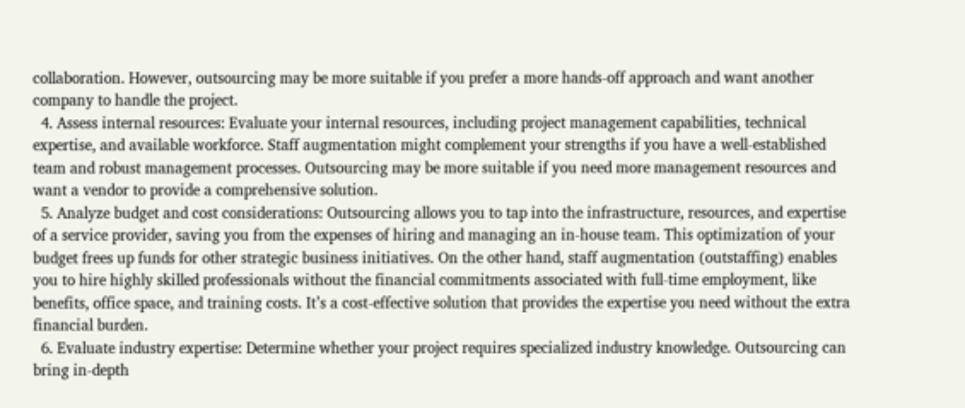collaboration. However, outsourcing may be more suitable if you prefer a more hands-off approach and want another company to handle the project.
  4. Assess internal resources: Evaluate your internal resources, including project management capabilities, technical expertise, and available workforce. Staff augmentation might complement your strengths if you have a well-established team and robust management processes. Outsourcing may be more suitable if you need more management resources and want a vendor to provide a comprehensive solution.
  5. Analyze budget and cost considerations: Outsourcing allows you to tap into the infrastructure, resources, and expertise of a service provider, saving you from the expenses of hiring and managing an in-house team. This optimization of your budget frees up funds for other strategic business initiatives. On the other hand, staff augmentation (outstaffing) enables you to hire highly skilled professionals without the financial commitments associated with full-time employment, like benefits, office space, and training costs. It’s a cost-effective solution that provides the expertise you need without the extra financial burden.
  6. Evaluate industry expertise: Determine whether your project requires specialized industry knowledge. Outsourcing can bring in-depth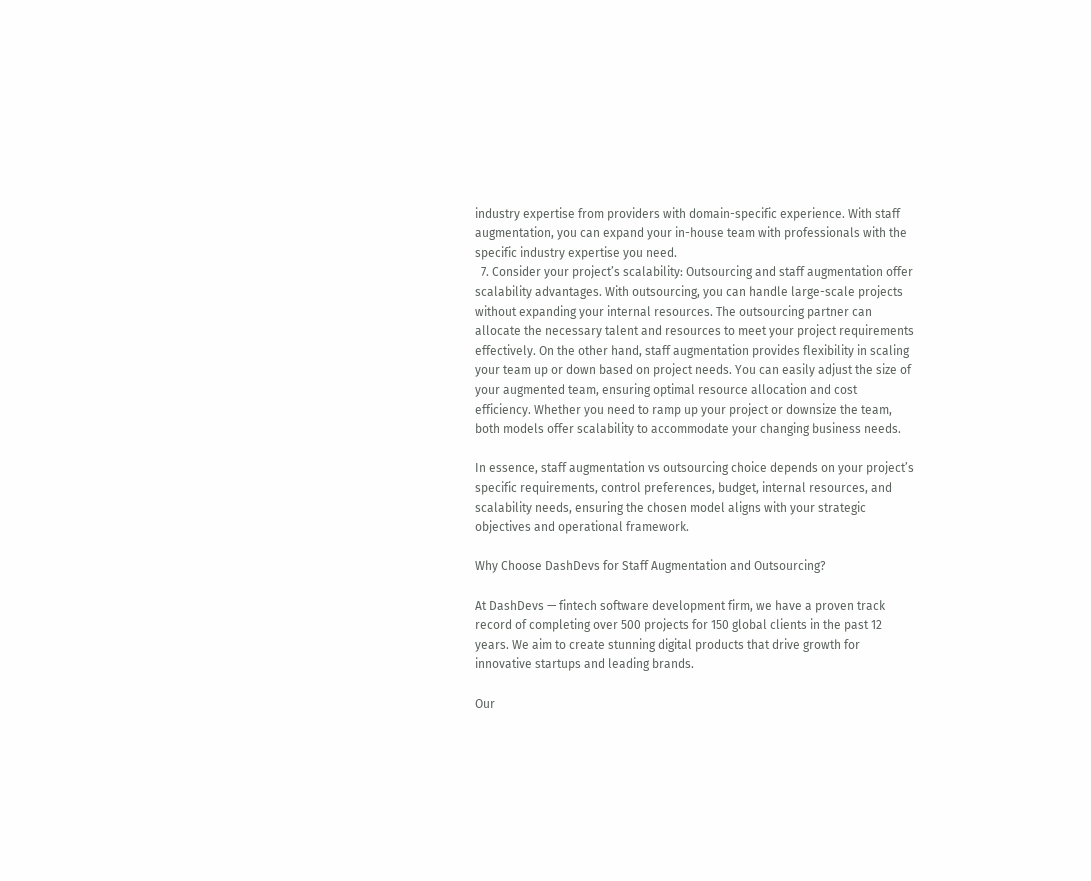industry expertise from providers with domain-specific experience. With staff augmentation, you can expand your in-house team with professionals with the specific industry expertise you need.
  7. Consider your project’s scalability: Outsourcing and staff augmentation offer scalability advantages. With outsourcing, you can handle large-scale projects without expanding your internal resources. The outsourcing partner can allocate the necessary talent and resources to meet your project requirements effectively. On the other hand, staff augmentation provides flexibility in scaling your team up or down based on project needs. You can easily adjust the size of your augmented team, ensuring optimal resource allocation and cost efficiency. Whether you need to ramp up your project or downsize the team, both models offer scalability to accommodate your changing business needs.

In essence, staff augmentation vs outsourcing choice depends on your project’s specific requirements, control preferences, budget, internal resources, and scalability needs, ensuring the chosen model aligns with your strategic objectives and operational framework.

Why Choose DashDevs for Staff Augmentation and Outsourcing?

At DashDevs — fintech software development firm, we have a proven track record of completing over 500 projects for 150 global clients in the past 12 years. We aim to create stunning digital products that drive growth for innovative startups and leading brands.

Our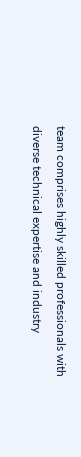team comprises highly skilled professionals with diverse technical expertise and industry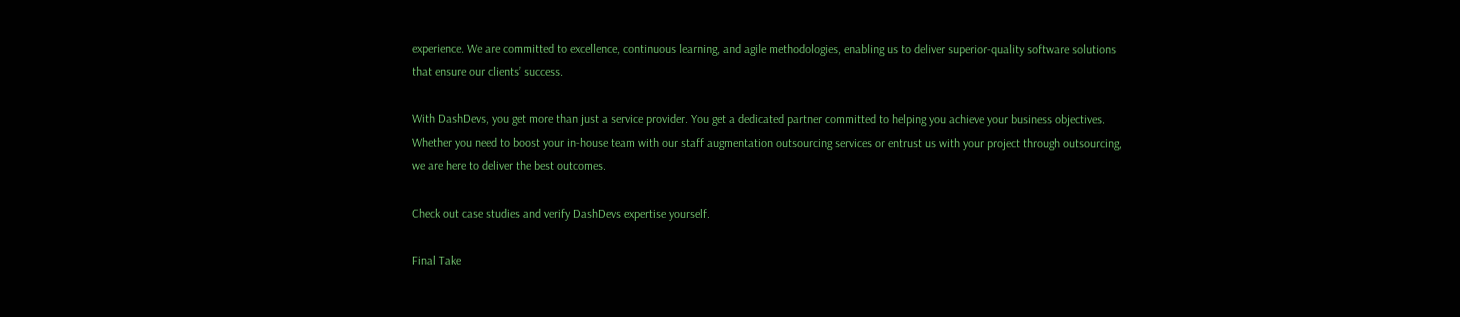experience. We are committed to excellence, continuous learning, and agile methodologies, enabling us to deliver superior-quality software solutions that ensure our clients’ success.

With DashDevs, you get more than just a service provider. You get a dedicated partner committed to helping you achieve your business objectives. Whether you need to boost your in-house team with our staff augmentation outsourcing services or entrust us with your project through outsourcing, we are here to deliver the best outcomes.

Check out case studies and verify DashDevs expertise yourself.

Final Take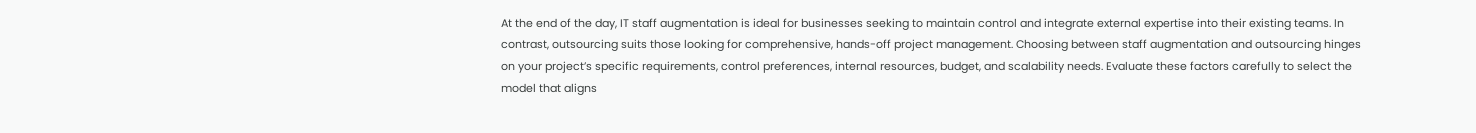At the end of the day, IT staff augmentation is ideal for businesses seeking to maintain control and integrate external expertise into their existing teams. In contrast, outsourcing suits those looking for comprehensive, hands-off project management. Choosing between staff augmentation and outsourcing hinges on your project’s specific requirements, control preferences, internal resources, budget, and scalability needs. Evaluate these factors carefully to select the model that aligns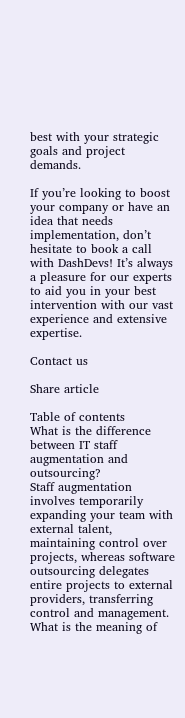best with your strategic goals and project demands.

If you’re looking to boost your company or have an idea that needs implementation, don’t hesitate to book a call with DashDevs! It’s always a pleasure for our experts to aid you in your best intervention with our vast experience and extensive expertise.

Contact us

Share article

Table of contents
What is the difference between IT staff augmentation and outsourcing?
Staff augmentation involves temporarily expanding your team with external talent, maintaining control over projects, whereas software outsourcing delegates entire projects to external providers, transferring control and management.
What is the meaning of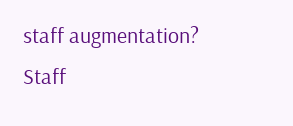staff augmentation?
Staff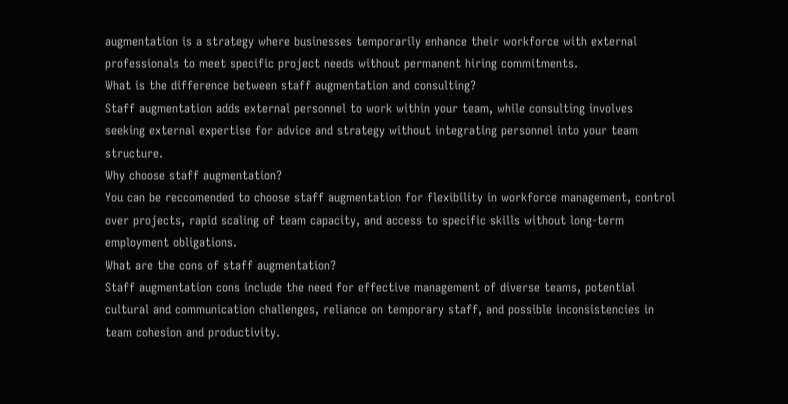augmentation is a strategy where businesses temporarily enhance their workforce with external professionals to meet specific project needs without permanent hiring commitments.
What is the difference between staff augmentation and consulting?
Staff augmentation adds external personnel to work within your team, while consulting involves seeking external expertise for advice and strategy without integrating personnel into your team structure.
Why choose staff augmentation?
You can be reccomended to choose staff augmentation for flexibility in workforce management, control over projects, rapid scaling of team capacity, and access to specific skills without long-term employment obligations.
What are the cons of staff augmentation?
Staff augmentation cons include the need for effective management of diverse teams, potential cultural and communication challenges, reliance on temporary staff, and possible inconsistencies in team cohesion and productivity.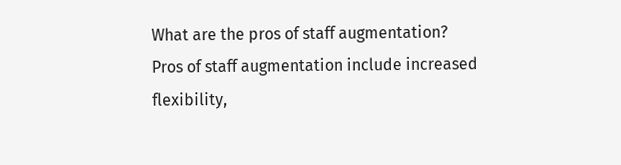What are the pros of staff augmentation?
Pros of staff augmentation include increased flexibility,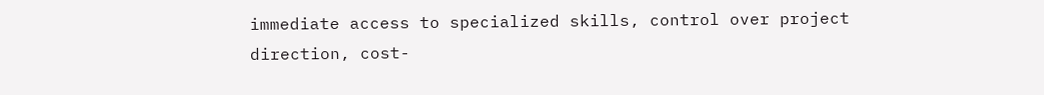immediate access to specialized skills, control over project direction, cost-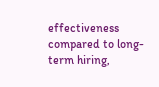effectiveness compared to long-term hiring,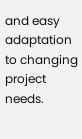and easy adaptation to changing project needs.